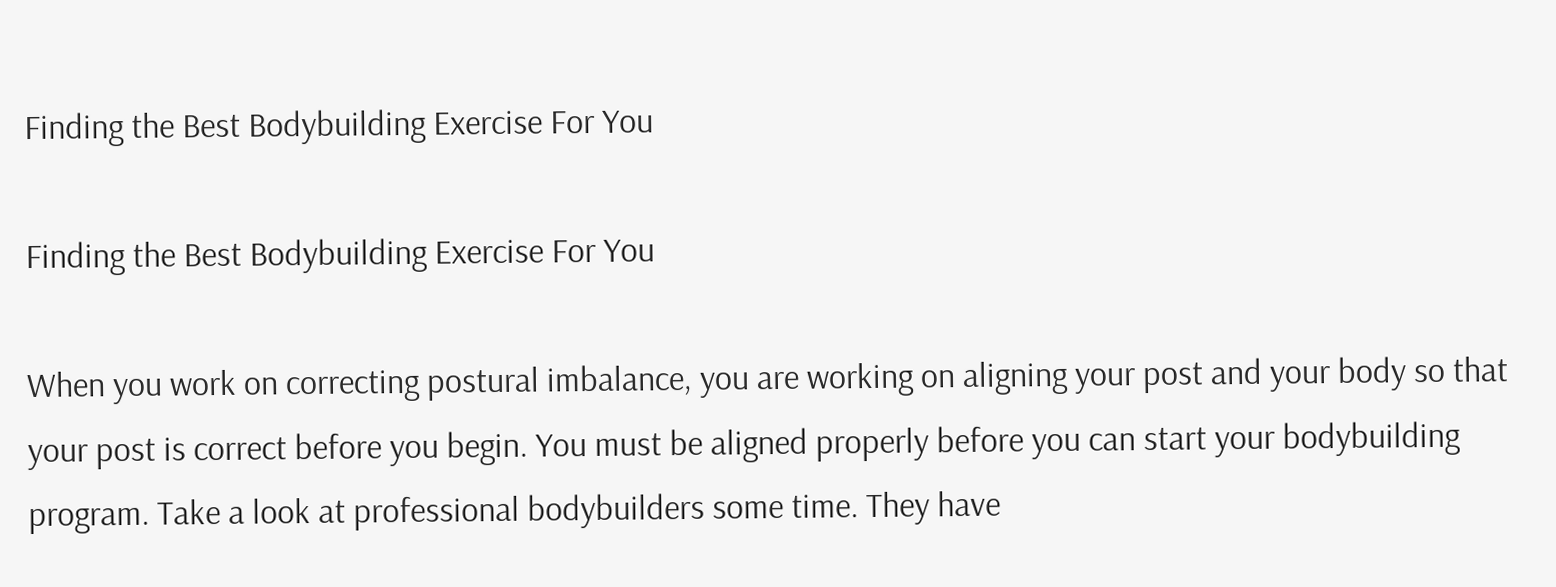Finding the Best Bodybuilding Exercise For You

Finding the Best Bodybuilding Exercise For You

When you work on correcting postural imbalance, you are working on aligning your post and your body so that your post is correct before you begin. You must be aligned properly before you can start your bodybuilding program. Take a look at professional bodybuilders some time. They have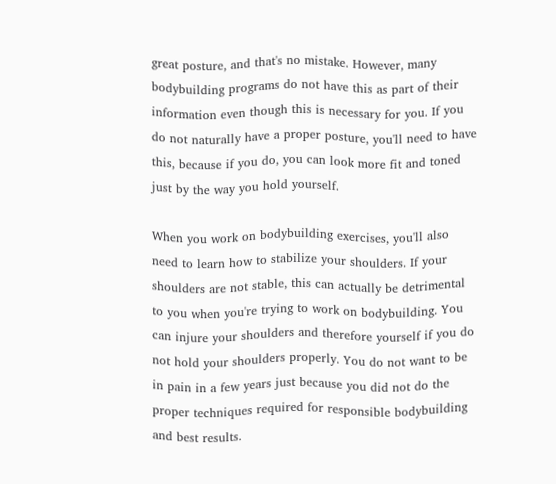great posture, and that's no mistake. However, many bodybuilding programs do not have this as part of their information even though this is necessary for you. If you do not naturally have a proper posture, you'll need to have this, because if you do, you can look more fit and toned just by the way you hold yourself.

When you work on bodybuilding exercises, you'll also need to learn how to stabilize your shoulders. If your shoulders are not stable, this can actually be detrimental to you when you're trying to work on bodybuilding. You can injure your shoulders and therefore yourself if you do not hold your shoulders properly. You do not want to be in pain in a few years just because you did not do the proper techniques required for responsible bodybuilding and best results.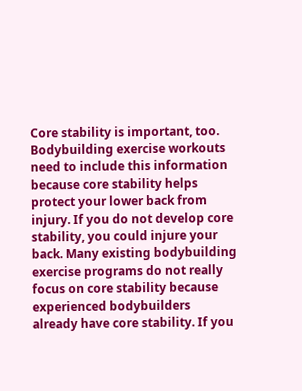Core stability is important, too. Bodybuilding exercise workouts need to include this information because core stability helps protect your lower back from injury. If you do not develop core stability, you could injure your back. Many existing bodybuilding exercise programs do not really focus on core stability because experienced bodybuilders already have core stability. If you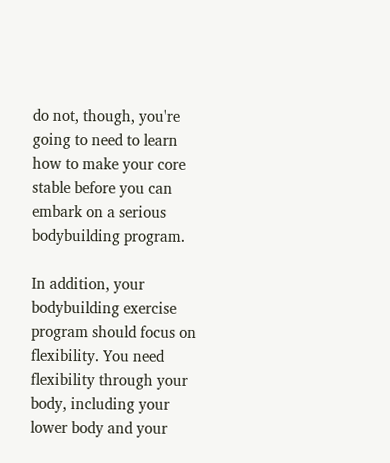do not, though, you're going to need to learn how to make your core stable before you can embark on a serious bodybuilding program.

In addition, your bodybuilding exercise program should focus on flexibility. You need flexibility through your body, including your lower body and your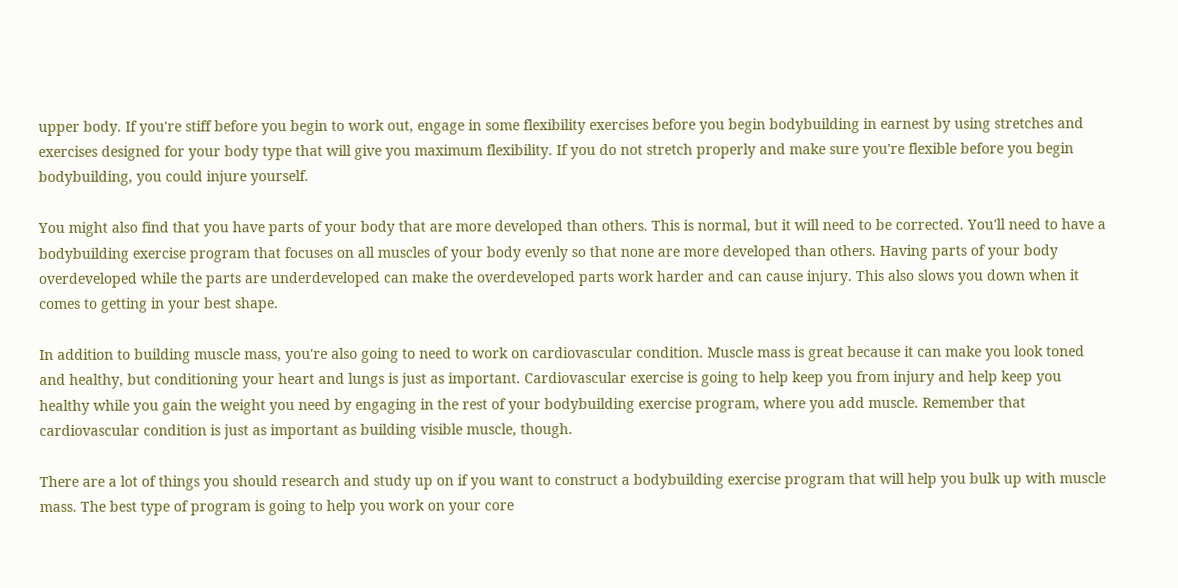upper body. If you're stiff before you begin to work out, engage in some flexibility exercises before you begin bodybuilding in earnest by using stretches and exercises designed for your body type that will give you maximum flexibility. If you do not stretch properly and make sure you're flexible before you begin bodybuilding, you could injure yourself.

You might also find that you have parts of your body that are more developed than others. This is normal, but it will need to be corrected. You'll need to have a bodybuilding exercise program that focuses on all muscles of your body evenly so that none are more developed than others. Having parts of your body overdeveloped while the parts are underdeveloped can make the overdeveloped parts work harder and can cause injury. This also slows you down when it comes to getting in your best shape.

In addition to building muscle mass, you're also going to need to work on cardiovascular condition. Muscle mass is great because it can make you look toned and healthy, but conditioning your heart and lungs is just as important. Cardiovascular exercise is going to help keep you from injury and help keep you healthy while you gain the weight you need by engaging in the rest of your bodybuilding exercise program, where you add muscle. Remember that cardiovascular condition is just as important as building visible muscle, though.

There are a lot of things you should research and study up on if you want to construct a bodybuilding exercise program that will help you bulk up with muscle mass. The best type of program is going to help you work on your core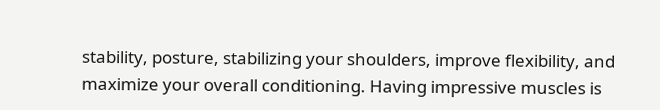stability, posture, stabilizing your shoulders, improve flexibility, and maximize your overall conditioning. Having impressive muscles is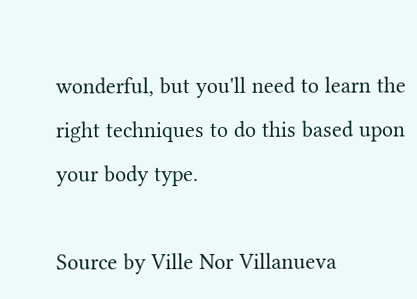wonderful, but you'll need to learn the right techniques to do this based upon your body type.

Source by Ville Nor Villanueva